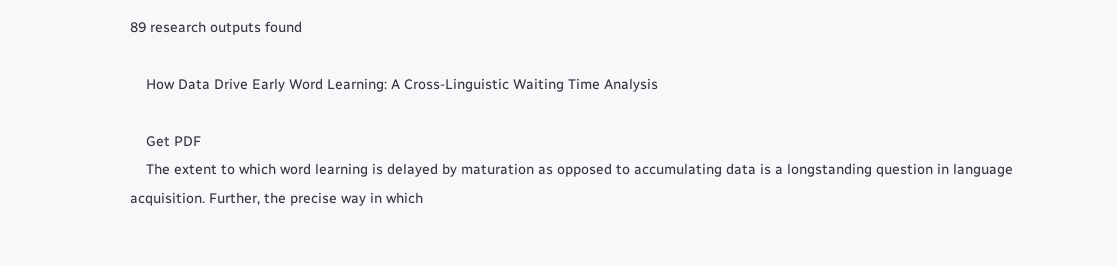89 research outputs found

    How Data Drive Early Word Learning: A Cross-Linguistic Waiting Time Analysis

    Get PDF
    The extent to which word learning is delayed by maturation as opposed to accumulating data is a longstanding question in language acquisition. Further, the precise way in which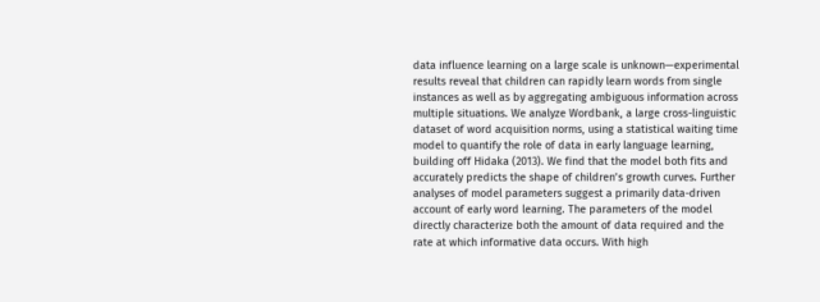data influence learning on a large scale is unknown—experimental results reveal that children can rapidly learn words from single instances as well as by aggregating ambiguous information across multiple situations. We analyze Wordbank, a large cross-linguistic dataset of word acquisition norms, using a statistical waiting time model to quantify the role of data in early language learning, building off Hidaka (2013). We find that the model both fits and accurately predicts the shape of children’s growth curves. Further analyses of model parameters suggest a primarily data-driven account of early word learning. The parameters of the model directly characterize both the amount of data required and the rate at which informative data occurs. With high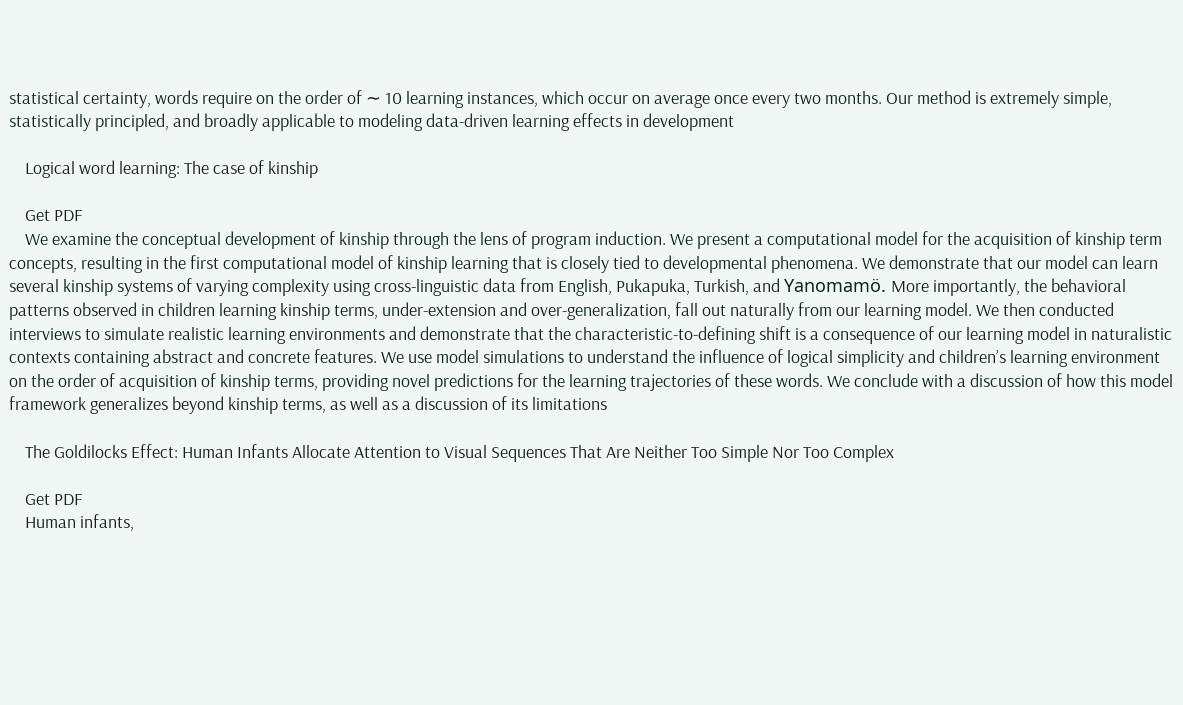statistical certainty, words require on the order of ∼ 10 learning instances, which occur on average once every two months. Our method is extremely simple, statistically principled, and broadly applicable to modeling data-driven learning effects in development

    Logical word learning: The case of kinship

    Get PDF
    We examine the conceptual development of kinship through the lens of program induction. We present a computational model for the acquisition of kinship term concepts, resulting in the first computational model of kinship learning that is closely tied to developmental phenomena. We demonstrate that our model can learn several kinship systems of varying complexity using cross-linguistic data from English, Pukapuka, Turkish, and Yanomamö. More importantly, the behavioral patterns observed in children learning kinship terms, under-extension and over-generalization, fall out naturally from our learning model. We then conducted interviews to simulate realistic learning environments and demonstrate that the characteristic-to-defining shift is a consequence of our learning model in naturalistic contexts containing abstract and concrete features. We use model simulations to understand the influence of logical simplicity and children’s learning environment on the order of acquisition of kinship terms, providing novel predictions for the learning trajectories of these words. We conclude with a discussion of how this model framework generalizes beyond kinship terms, as well as a discussion of its limitations

    The Goldilocks Effect: Human Infants Allocate Attention to Visual Sequences That Are Neither Too Simple Nor Too Complex

    Get PDF
    Human infants,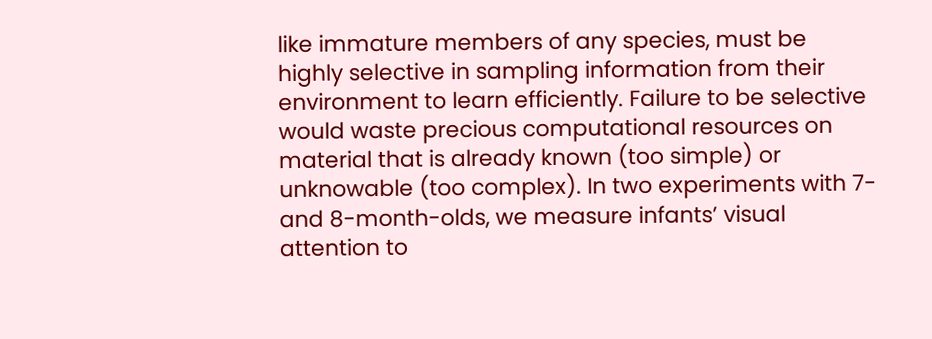like immature members of any species, must be highly selective in sampling information from their environment to learn efficiently. Failure to be selective would waste precious computational resources on material that is already known (too simple) or unknowable (too complex). In two experiments with 7- and 8-month-olds, we measure infants’ visual attention to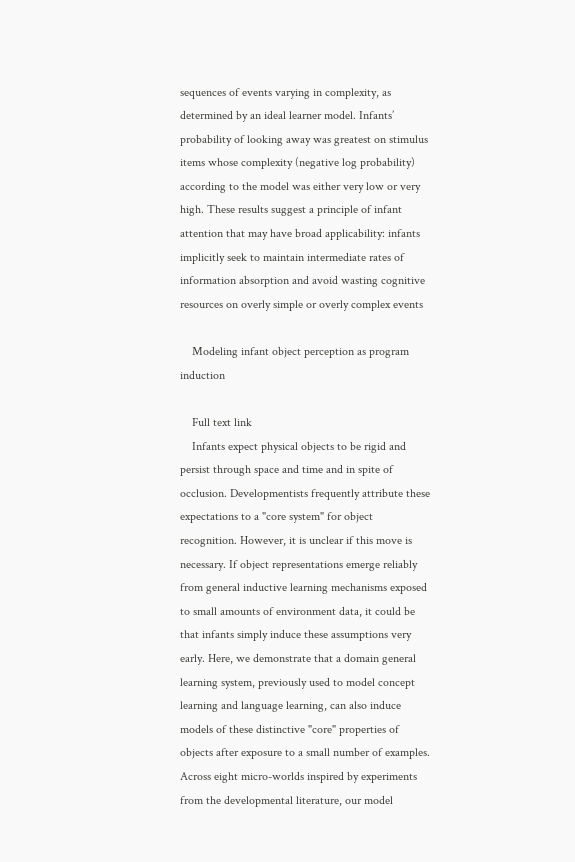sequences of events varying in complexity, as determined by an ideal learner model. Infants’ probability of looking away was greatest on stimulus items whose complexity (negative log probability) according to the model was either very low or very high. These results suggest a principle of infant attention that may have broad applicability: infants implicitly seek to maintain intermediate rates of information absorption and avoid wasting cognitive resources on overly simple or overly complex events

    Modeling infant object perception as program induction

    Full text link
    Infants expect physical objects to be rigid and persist through space and time and in spite of occlusion. Developmentists frequently attribute these expectations to a "core system" for object recognition. However, it is unclear if this move is necessary. If object representations emerge reliably from general inductive learning mechanisms exposed to small amounts of environment data, it could be that infants simply induce these assumptions very early. Here, we demonstrate that a domain general learning system, previously used to model concept learning and language learning, can also induce models of these distinctive "core" properties of objects after exposure to a small number of examples. Across eight micro-worlds inspired by experiments from the developmental literature, our model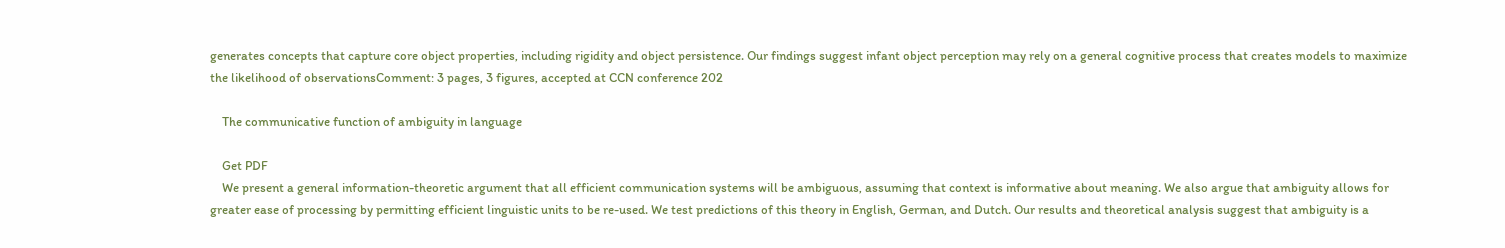generates concepts that capture core object properties, including rigidity and object persistence. Our findings suggest infant object perception may rely on a general cognitive process that creates models to maximize the likelihood of observationsComment: 3 pages, 3 figures, accepted at CCN conference 202

    The communicative function of ambiguity in language

    Get PDF
    We present a general information-theoretic argument that all efficient communication systems will be ambiguous, assuming that context is informative about meaning. We also argue that ambiguity allows for greater ease of processing by permitting efficient linguistic units to be re-used. We test predictions of this theory in English, German, and Dutch. Our results and theoretical analysis suggest that ambiguity is a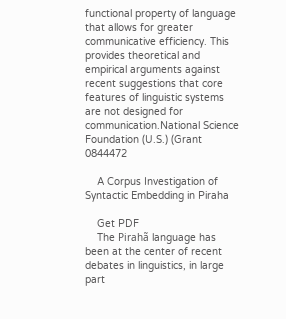functional property of language that allows for greater communicative efficiency. This provides theoretical and empirical arguments against recent suggestions that core features of linguistic systems are not designed for communication.National Science Foundation (U.S.) (Grant 0844472

    A Corpus Investigation of Syntactic Embedding in Piraha

    Get PDF
    The Pirahã language has been at the center of recent debates in linguistics, in large part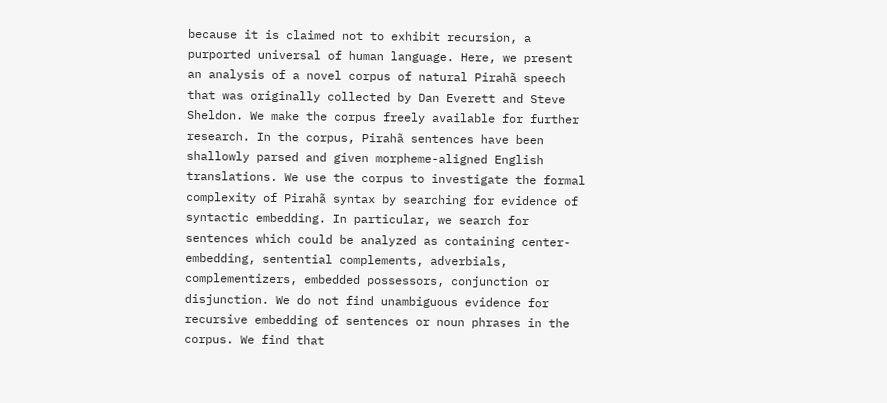because it is claimed not to exhibit recursion, a purported universal of human language. Here, we present an analysis of a novel corpus of natural Pirahã speech that was originally collected by Dan Everett and Steve Sheldon. We make the corpus freely available for further research. In the corpus, Pirahã sentences have been shallowly parsed and given morpheme-aligned English translations. We use the corpus to investigate the formal complexity of Pirahã syntax by searching for evidence of syntactic embedding. In particular, we search for sentences which could be analyzed as containing center-embedding, sentential complements, adverbials, complementizers, embedded possessors, conjunction or disjunction. We do not find unambiguous evidence for recursive embedding of sentences or noun phrases in the corpus. We find that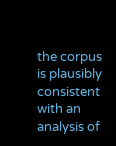the corpus is plausibly consistent with an analysis of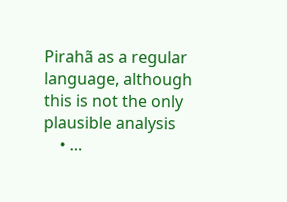Pirahã as a regular language, although this is not the only plausible analysis
    • …